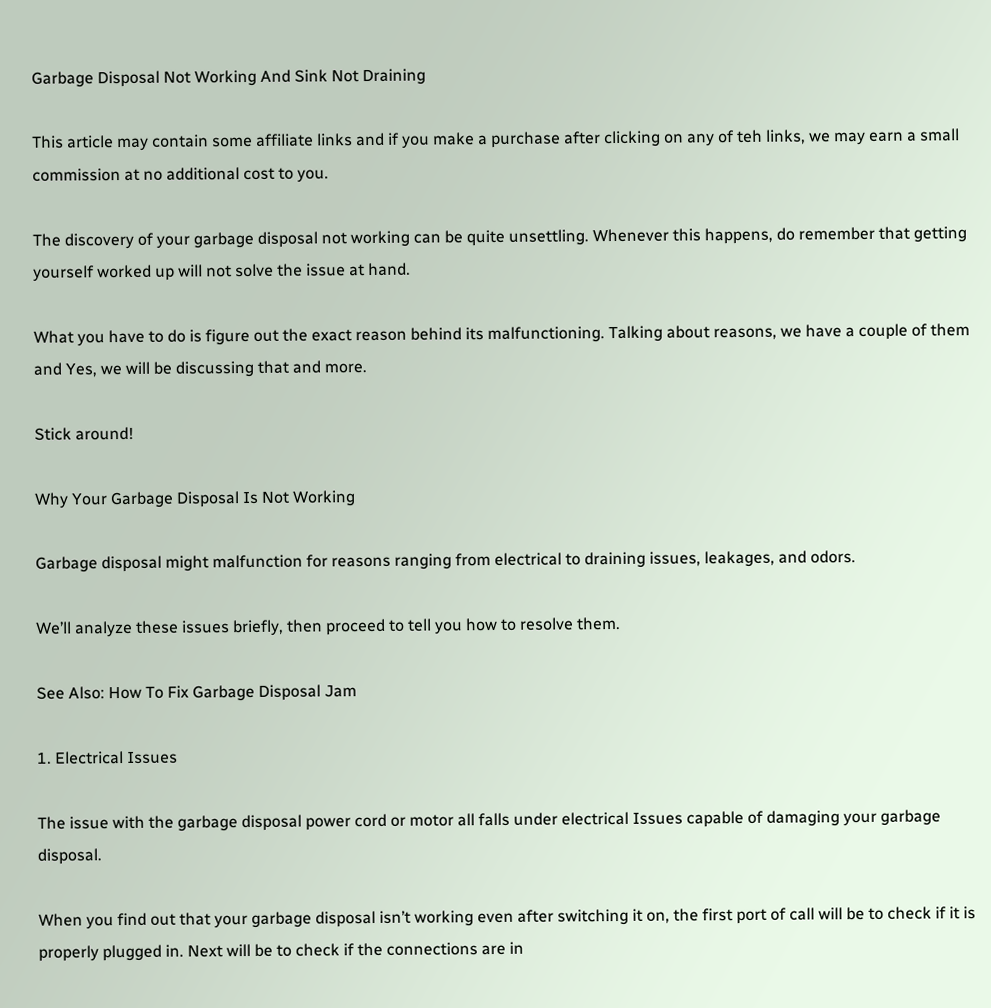Garbage Disposal Not Working And Sink Not Draining

This article may contain some affiliate links and if you make a purchase after clicking on any of teh links, we may earn a small commission at no additional cost to you.

The discovery of your garbage disposal not working can be quite unsettling. Whenever this happens, do remember that getting yourself worked up will not solve the issue at hand.

What you have to do is figure out the exact reason behind its malfunctioning. Talking about reasons, we have a couple of them and Yes, we will be discussing that and more.

Stick around!

Why Your Garbage Disposal Is Not Working

Garbage disposal might malfunction for reasons ranging from electrical to draining issues, leakages, and odors.

We’ll analyze these issues briefly, then proceed to tell you how to resolve them.

See Also: How To Fix Garbage Disposal Jam

1. Electrical Issues

The issue with the garbage disposal power cord or motor all falls under electrical Issues capable of damaging your garbage disposal.

When you find out that your garbage disposal isn’t working even after switching it on, the first port of call will be to check if it is properly plugged in. Next will be to check if the connections are in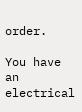order.

You have an electrical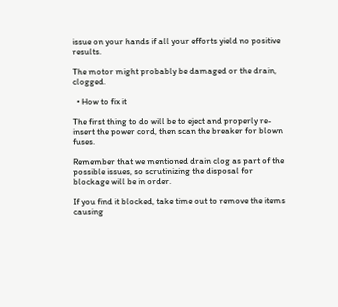issue on your hands if all your efforts yield no positive results.

The motor might probably be damaged or the drain, clogged.

  • How to fix it

The first thing to do will be to eject and properly re-insert the power cord, then scan the breaker for blown fuses.

Remember that we mentioned drain clog as part of the possible issues, so scrutinizing the disposal for blockage will be in order.

If you find it blocked, take time out to remove the items causing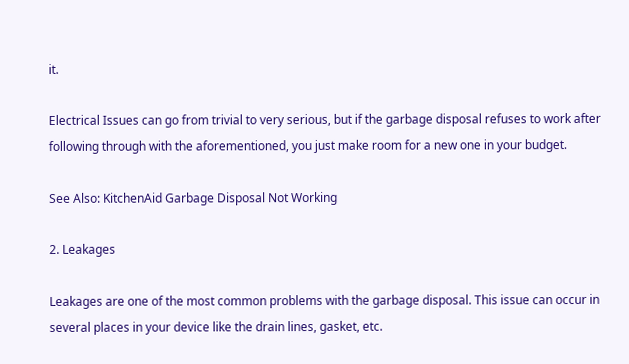it.

Electrical Issues can go from trivial to very serious, but if the garbage disposal refuses to work after following through with the aforementioned, you just make room for a new one in your budget.

See Also: KitchenAid Garbage Disposal Not Working

2. Leakages

Leakages are one of the most common problems with the garbage disposal. This issue can occur in several places in your device like the drain lines, gasket, etc.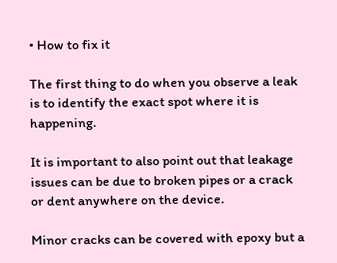• How to fix it

The first thing to do when you observe a leak is to identify the exact spot where it is happening.

It is important to also point out that leakage issues can be due to broken pipes or a crack or dent anywhere on the device.

Minor cracks can be covered with epoxy but a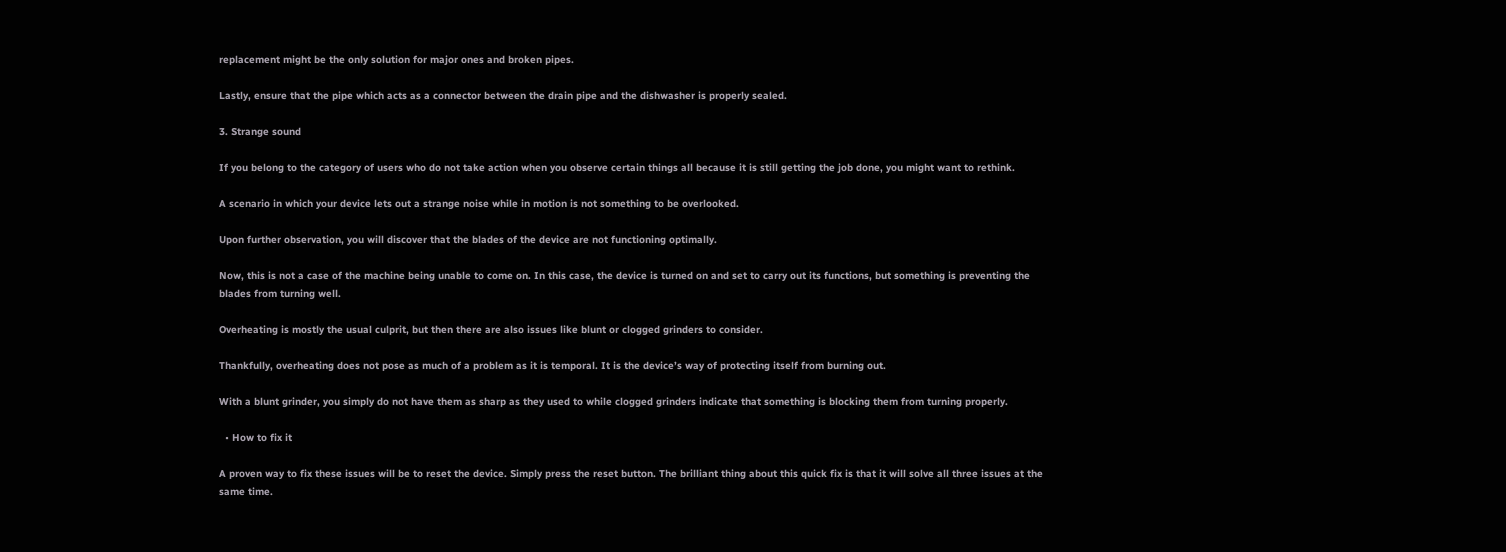replacement might be the only solution for major ones and broken pipes.

Lastly, ensure that the pipe which acts as a connector between the drain pipe and the dishwasher is properly sealed.

3. Strange sound

If you belong to the category of users who do not take action when you observe certain things all because it is still getting the job done, you might want to rethink.

A scenario in which your device lets out a strange noise while in motion is not something to be overlooked.

Upon further observation, you will discover that the blades of the device are not functioning optimally.

Now, this is not a case of the machine being unable to come on. In this case, the device is turned on and set to carry out its functions, but something is preventing the blades from turning well.

Overheating is mostly the usual culprit, but then there are also issues like blunt or clogged grinders to consider.

Thankfully, overheating does not pose as much of a problem as it is temporal. It is the device’s way of protecting itself from burning out.

With a blunt grinder, you simply do not have them as sharp as they used to while clogged grinders indicate that something is blocking them from turning properly.

  • How to fix it

A proven way to fix these issues will be to reset the device. Simply press the reset button. The brilliant thing about this quick fix is that it will solve all three issues at the same time.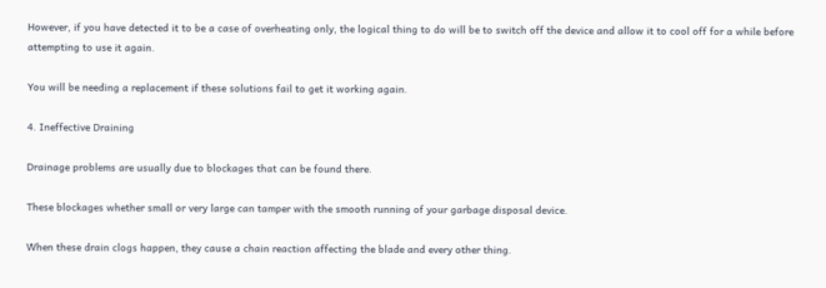However, if you have detected it to be a case of overheating only, the logical thing to do will be to switch off the device and allow it to cool off for a while before attempting to use it again.

You will be needing a replacement if these solutions fail to get it working again.

4. Ineffective Draining

Drainage problems are usually due to blockages that can be found there.

These blockages whether small or very large can tamper with the smooth running of your garbage disposal device.

When these drain clogs happen, they cause a chain reaction affecting the blade and every other thing.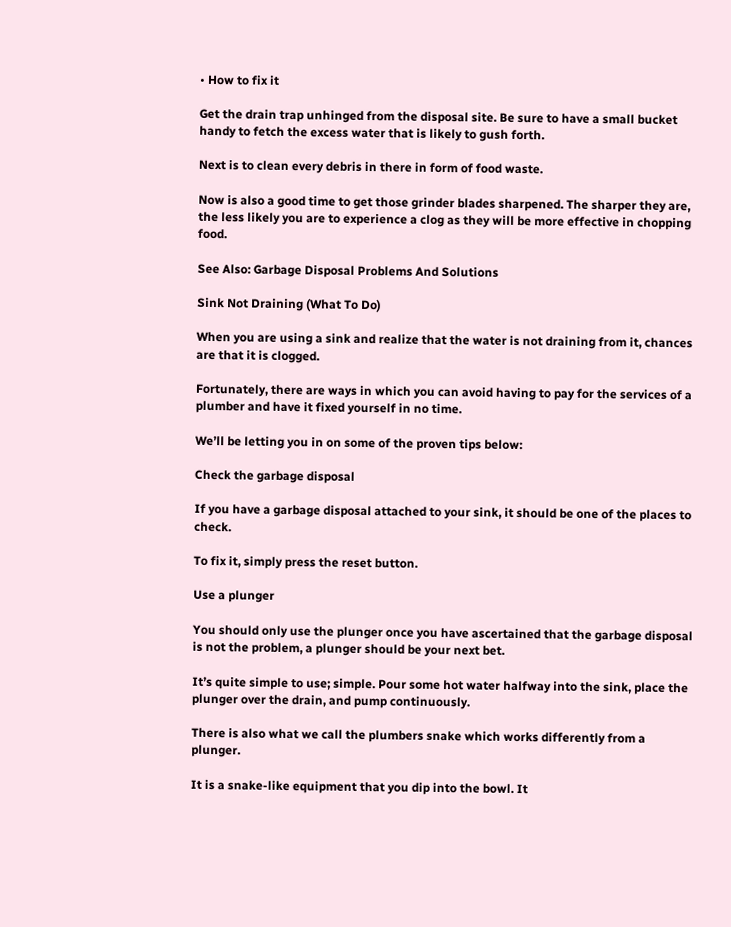• How to fix it

Get the drain trap unhinged from the disposal site. Be sure to have a small bucket handy to fetch the excess water that is likely to gush forth.

Next is to clean every debris in there in form of food waste.

Now is also a good time to get those grinder blades sharpened. The sharper they are, the less likely you are to experience a clog as they will be more effective in chopping food.

See Also: Garbage Disposal Problems And Solutions

Sink Not Draining (What To Do)

When you are using a sink and realize that the water is not draining from it, chances are that it is clogged.

Fortunately, there are ways in which you can avoid having to pay for the services of a plumber and have it fixed yourself in no time.

We’ll be letting you in on some of the proven tips below:

Check the garbage disposal

If you have a garbage disposal attached to your sink, it should be one of the places to check.

To fix it, simply press the reset button.

Use a plunger

You should only use the plunger once you have ascertained that the garbage disposal is not the problem, a plunger should be your next bet.

It’s quite simple to use; simple. Pour some hot water halfway into the sink, place the plunger over the drain, and pump continuously.

There is also what we call the plumbers snake which works differently from a plunger.

It is a snake-like equipment that you dip into the bowl. It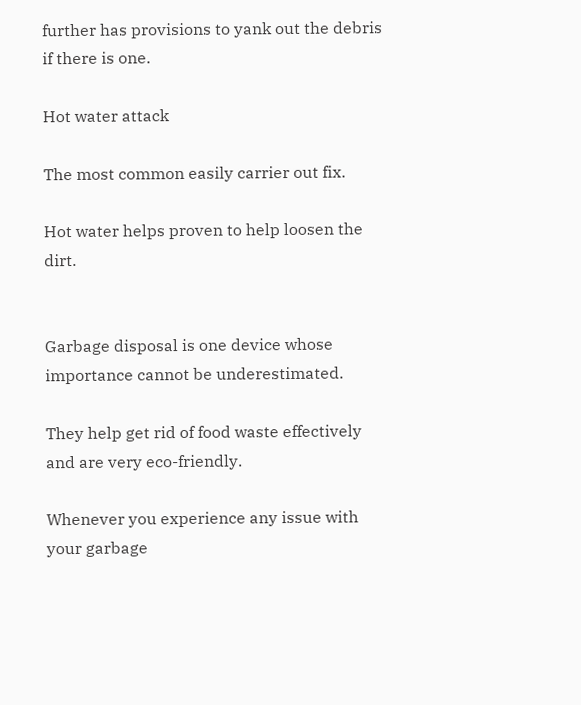further has provisions to yank out the debris if there is one.

Hot water attack

The most common easily carrier out fix.

Hot water helps proven to help loosen the dirt.


Garbage disposal is one device whose importance cannot be underestimated.

They help get rid of food waste effectively and are very eco-friendly.

Whenever you experience any issue with your garbage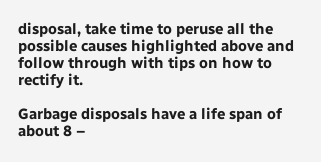disposal, take time to peruse all the possible causes highlighted above and follow through with tips on how to rectify it.

Garbage disposals have a life span of about 8 –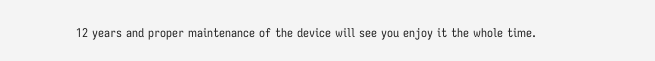12 years and proper maintenance of the device will see you enjoy it the whole time.